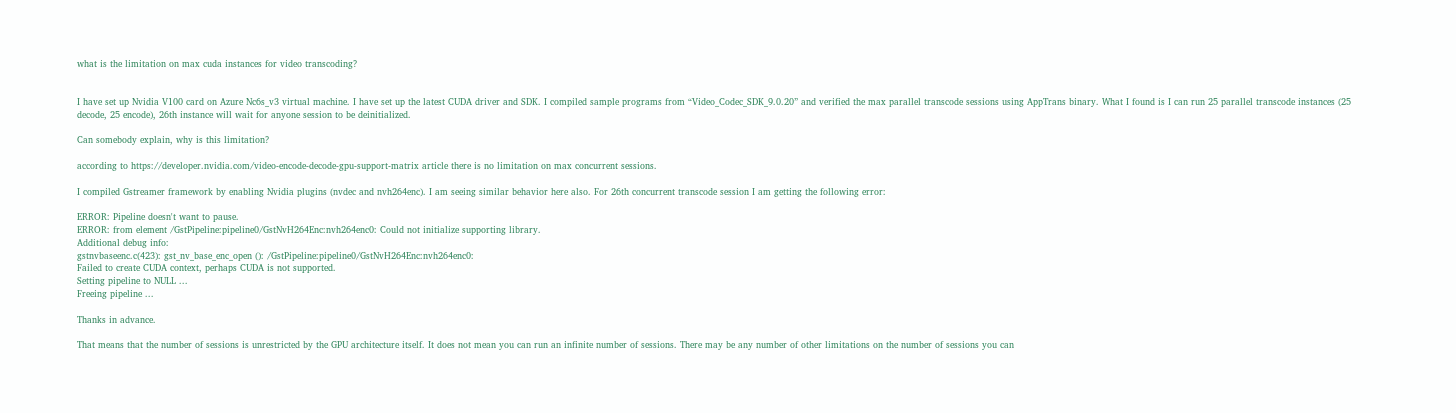what is the limitation on max cuda instances for video transcoding?


I have set up Nvidia V100 card on Azure Nc6s_v3 virtual machine. I have set up the latest CUDA driver and SDK. I compiled sample programs from “Video_Codec_SDK_9.0.20” and verified the max parallel transcode sessions using AppTrans binary. What I found is I can run 25 parallel transcode instances (25 decode, 25 encode), 26th instance will wait for anyone session to be deinitialized.

Can somebody explain, why is this limitation?

according to https://developer.nvidia.com/video-encode-decode-gpu-support-matrix article there is no limitation on max concurrent sessions.

I compiled Gstreamer framework by enabling Nvidia plugins (nvdec and nvh264enc). I am seeing similar behavior here also. For 26th concurrent transcode session I am getting the following error:

ERROR: Pipeline doesn't want to pause.
ERROR: from element /GstPipeline:pipeline0/GstNvH264Enc:nvh264enc0: Could not initialize supporting library.
Additional debug info:
gstnvbaseenc.c(423): gst_nv_base_enc_open (): /GstPipeline:pipeline0/GstNvH264Enc:nvh264enc0:
Failed to create CUDA context, perhaps CUDA is not supported.
Setting pipeline to NULL ...
Freeing pipeline ...

Thanks in advance.

That means that the number of sessions is unrestricted by the GPU architecture itself. It does not mean you can run an infinite number of sessions. There may be any number of other limitations on the number of sessions you can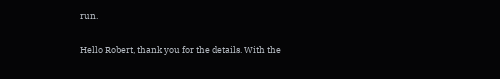run.

Hello Robert, thank you for the details. With the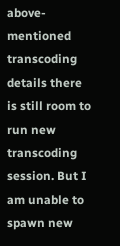above-mentioned transcoding details there is still room to run new transcoding session. But I am unable to spawn new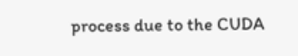process due to the CUDA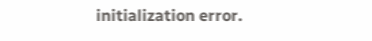initialization error.